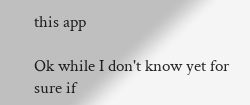this app

Ok while I don't know yet for sure if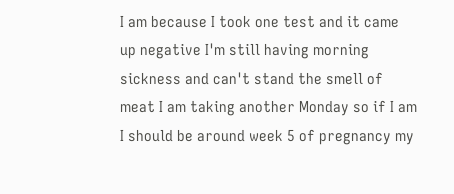I am because I took one test and it came up negative I'm still having morning sickness and can't stand the smell of meat I am taking another Monday so if I am I should be around week 5 of pregnancy my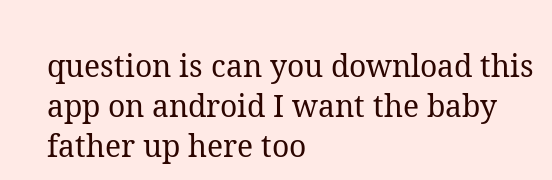question is can you download this app on android I want the baby father up here too